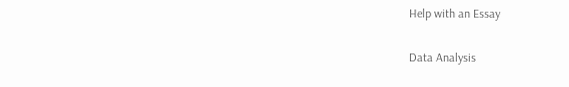Help with an Essay

Data Analysis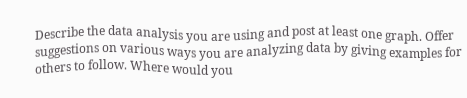Describe the data analysis you are using and post at least one graph. Offer suggestions on various ways you are analyzing data by giving examples for others to follow. Where would you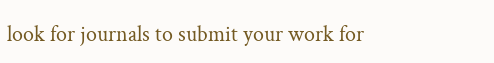look for journals to submit your work for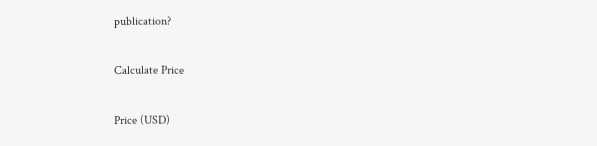publication?

Calculate Price

Price (USD)